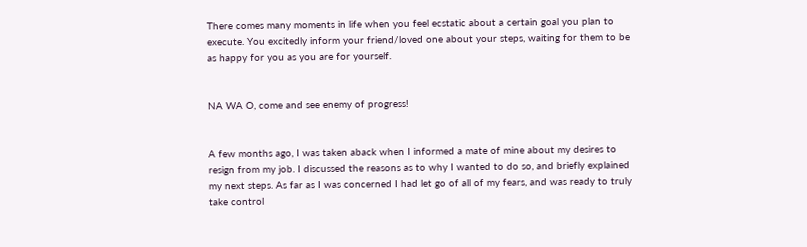There comes many moments in life when you feel ecstatic about a certain goal you plan to execute. You excitedly inform your friend/loved one about your steps, waiting for them to be as happy for you as you are for yourself.


NA WA O, come and see enemy of progress!


A few months ago, I was taken aback when I informed a mate of mine about my desires to resign from my job. I discussed the reasons as to why I wanted to do so, and briefly explained my next steps. As far as I was concerned I had let go of all of my fears, and was ready to truly take control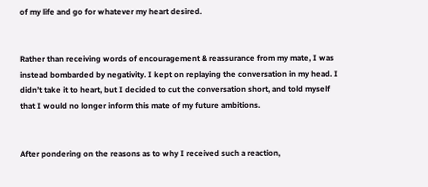of my life and go for whatever my heart desired.


Rather than receiving words of encouragement & reassurance from my mate, I was instead bombarded by negativity. I kept on replaying the conversation in my head. I didn’t take it to heart, but I decided to cut the conversation short, and told myself that I would no longer inform this mate of my future ambitions.


After pondering on the reasons as to why I received such a reaction,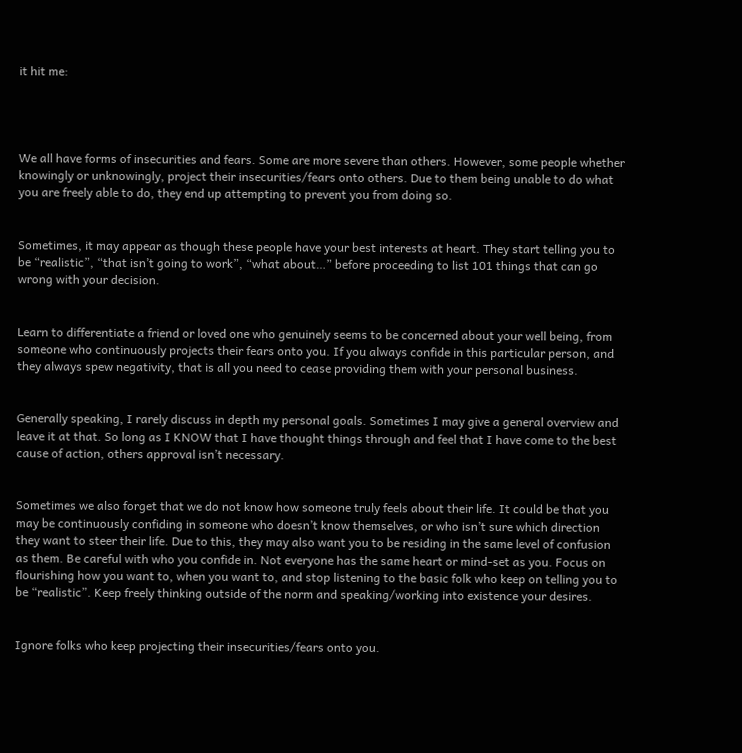it hit me:




We all have forms of insecurities and fears. Some are more severe than others. However, some people whether knowingly or unknowingly, project their insecurities/fears onto others. Due to them being unable to do what you are freely able to do, they end up attempting to prevent you from doing so.


Sometimes, it may appear as though these people have your best interests at heart. They start telling you to be “realistic”, “that isn’t going to work”, “what about…” before proceeding to list 101 things that can go wrong with your decision.


Learn to differentiate a friend or loved one who genuinely seems to be concerned about your well being, from someone who continuously projects their fears onto you. If you always confide in this particular person, and they always spew negativity, that is all you need to cease providing them with your personal business.


Generally speaking, I rarely discuss in depth my personal goals. Sometimes I may give a general overview and leave it at that. So long as I KNOW that I have thought things through and feel that I have come to the best cause of action, others approval isn’t necessary.


Sometimes we also forget that we do not know how someone truly feels about their life. It could be that you may be continuously confiding in someone who doesn’t know themselves, or who isn’t sure which direction they want to steer their life. Due to this, they may also want you to be residing in the same level of confusion as them. Be careful with who you confide in. Not everyone has the same heart or mind-set as you. Focus on flourishing how you want to, when you want to, and stop listening to the basic folk who keep on telling you to be “realistic”. Keep freely thinking outside of the norm and speaking/working into existence your desires.


Ignore folks who keep projecting their insecurities/fears onto you.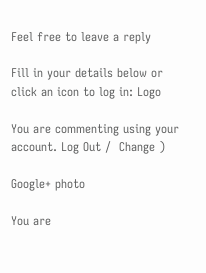Feel free to leave a reply

Fill in your details below or click an icon to log in: Logo

You are commenting using your account. Log Out /  Change )

Google+ photo

You are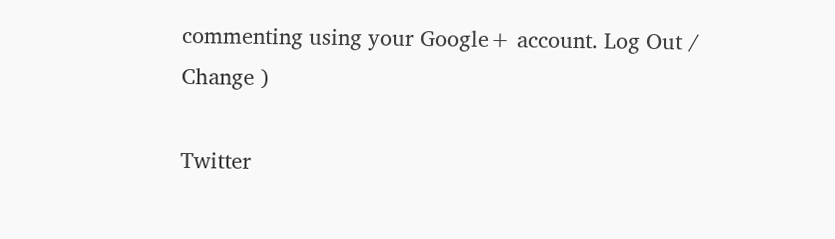commenting using your Google+ account. Log Out /  Change )

Twitter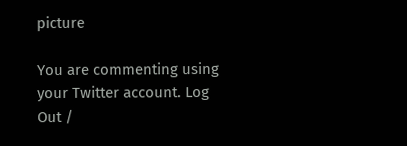picture

You are commenting using your Twitter account. Log Out /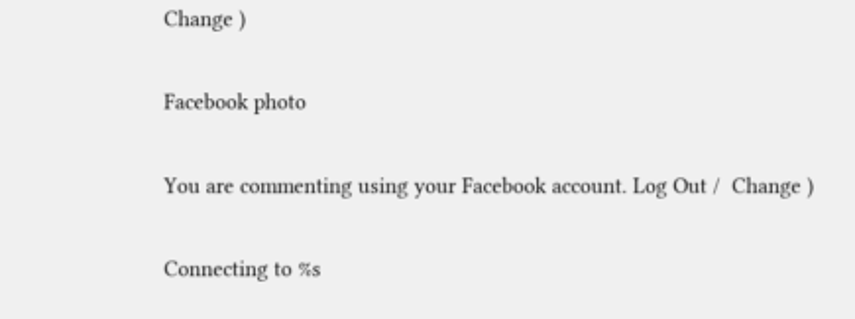Change )

Facebook photo

You are commenting using your Facebook account. Log Out /  Change )

Connecting to %s